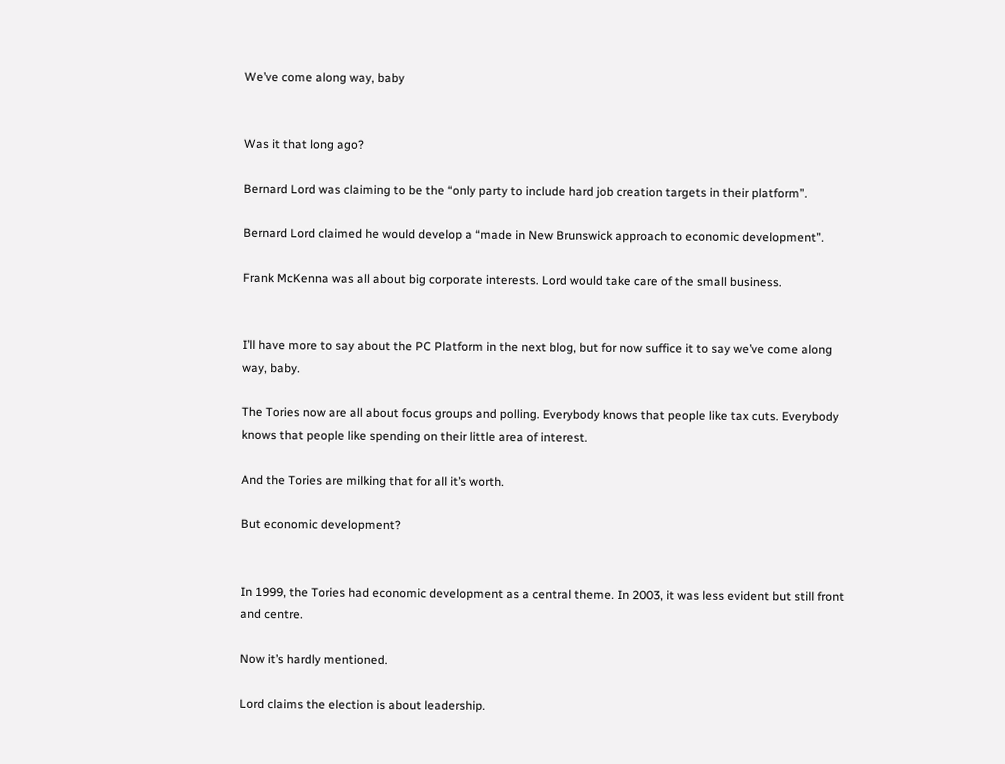We’ve come along way, baby


Was it that long ago?

Bernard Lord was claiming to be the “only party to include hard job creation targets in their platform”.

Bernard Lord claimed he would develop a “made in New Brunswick approach to economic development”.

Frank McKenna was all about big corporate interests. Lord would take care of the small business.


I’ll have more to say about the PC Platform in the next blog, but for now suffice it to say we’ve come along way, baby.

The Tories now are all about focus groups and polling. Everybody knows that people like tax cuts. Everybody knows that people like spending on their little area of interest.

And the Tories are milking that for all it’s worth.

But economic development?


In 1999, the Tories had economic development as a central theme. In 2003, it was less evident but still front and centre.

Now it’s hardly mentioned.

Lord claims the election is about leadership.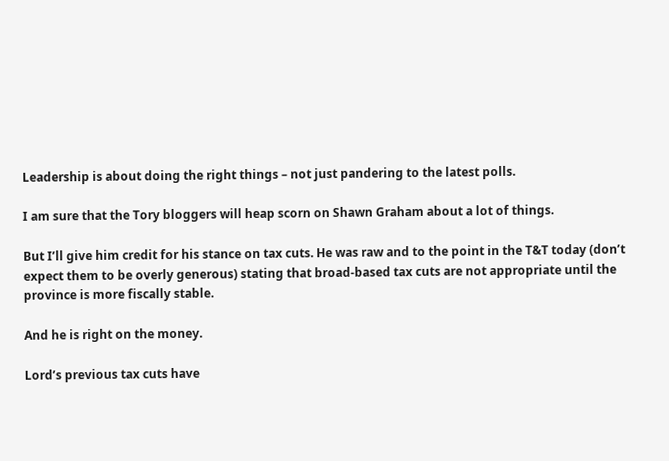Leadership is about doing the right things – not just pandering to the latest polls.

I am sure that the Tory bloggers will heap scorn on Shawn Graham about a lot of things.

But I’ll give him credit for his stance on tax cuts. He was raw and to the point in the T&T today (don’t expect them to be overly generous) stating that broad-based tax cuts are not appropriate until the province is more fiscally stable.

And he is right on the money.

Lord’s previous tax cuts have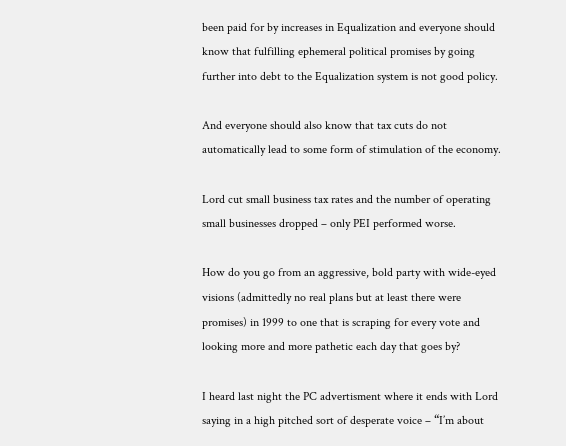been paid for by increases in Equalization and everyone should know that fulfilling ephemeral political promises by going further into debt to the Equalization system is not good policy.

And everyone should also know that tax cuts do not automatically lead to some form of stimulation of the economy.

Lord cut small business tax rates and the number of operating small businesses dropped – only PEI performed worse.

How do you go from an aggressive, bold party with wide-eyed visions (admittedly no real plans but at least there were promises) in 1999 to one that is scraping for every vote and looking more and more pathetic each day that goes by?

I heard last night the PC advertisment where it ends with Lord saying in a high pitched sort of desperate voice – “I’m about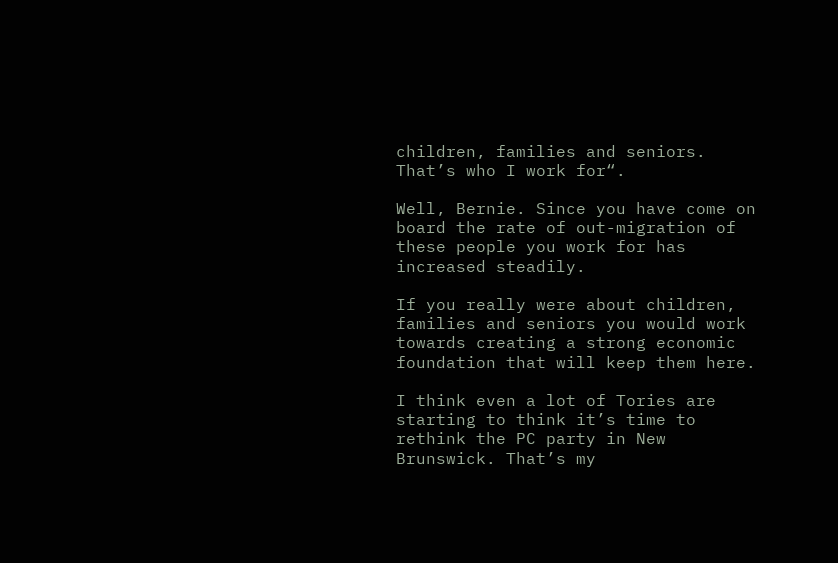children, families and seniors. That’s who I work for“.

Well, Bernie. Since you have come on board the rate of out-migration of these people you work for has increased steadily.

If you really were about children, families and seniors you would work towards creating a strong economic foundation that will keep them here.

I think even a lot of Tories are starting to think it’s time to rethink the PC party in New Brunswick. That’s my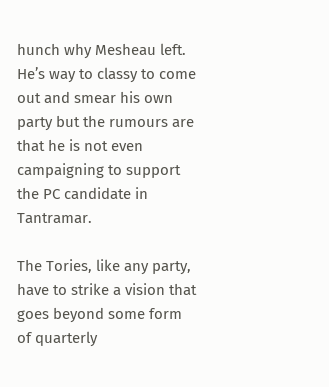hunch why Mesheau left. He’s way to classy to come out and smear his own party but the rumours are that he is not even campaigning to support the PC candidate in Tantramar.

The Tories, like any party, have to strike a vision that goes beyond some form of quarterly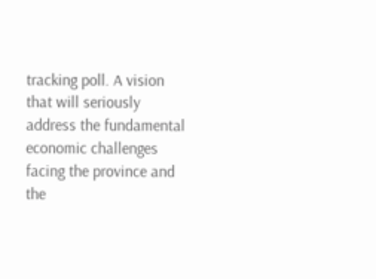tracking poll. A vision that will seriously address the fundamental economic challenges facing the province and the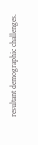resultant demographic challenges.